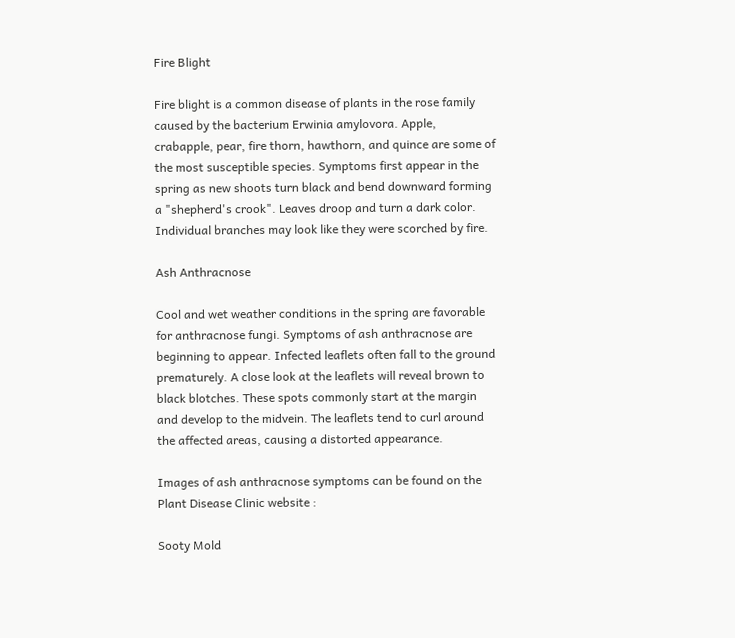Fire Blight

Fire blight is a common disease of plants in the rose family caused by the bacterium Erwinia amylovora. Apple, crabapple, pear, fire thorn, hawthorn, and quince are some of the most susceptible species. Symptoms first appear in the spring as new shoots turn black and bend downward forming a "shepherd's crook". Leaves droop and turn a dark color. Individual branches may look like they were scorched by fire.

Ash Anthracnose

Cool and wet weather conditions in the spring are favorable for anthracnose fungi. Symptoms of ash anthracnose are beginning to appear. Infected leaflets often fall to the ground prematurely. A close look at the leaflets will reveal brown to black blotches. These spots commonly start at the margin and develop to the midvein. The leaflets tend to curl around the affected areas, causing a distorted appearance.

Images of ash anthracnose symptoms can be found on the Plant Disease Clinic website :

Sooty Mold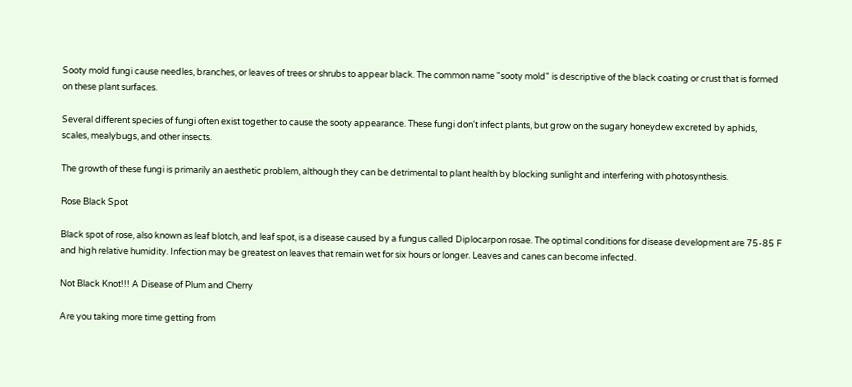Sooty mold fungi cause needles, branches, or leaves of trees or shrubs to appear black. The common name "sooty mold" is descriptive of the black coating or crust that is formed on these plant surfaces.

Several different species of fungi often exist together to cause the sooty appearance. These fungi don't infect plants, but grow on the sugary honeydew excreted by aphids, scales, mealybugs, and other insects.

The growth of these fungi is primarily an aesthetic problem, although they can be detrimental to plant health by blocking sunlight and interfering with photosynthesis.

Rose Black Spot

Black spot of rose, also known as leaf blotch, and leaf spot, is a disease caused by a fungus called Diplocarpon rosae. The optimal conditions for disease development are 75-85 F and high relative humidity. Infection may be greatest on leaves that remain wet for six hours or longer. Leaves and canes can become infected.

Not Black Knot!!! A Disease of Plum and Cherry

Are you taking more time getting from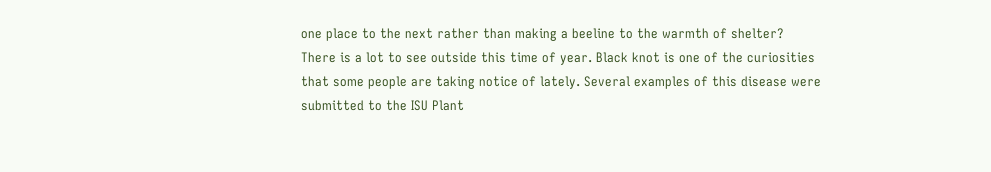one place to the next rather than making a beeline to the warmth of shelter? There is a lot to see outside this time of year. Black knot is one of the curiosities that some people are taking notice of lately. Several examples of this disease were submitted to the ISU Plant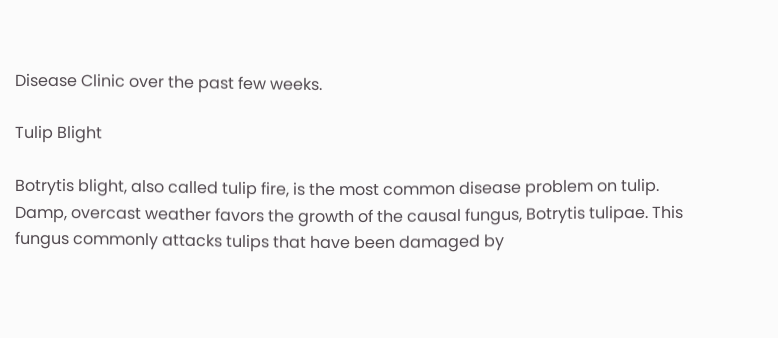Disease Clinic over the past few weeks.

Tulip Blight

Botrytis blight, also called tulip fire, is the most common disease problem on tulip. Damp, overcast weather favors the growth of the causal fungus, Botrytis tulipae. This fungus commonly attacks tulips that have been damaged by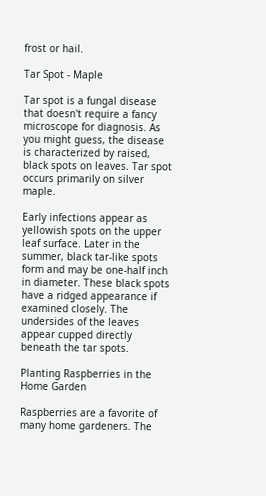frost or hail.

Tar Spot - Maple

Tar spot is a fungal disease that doesn't require a fancy microscope for diagnosis. As you might guess, the disease is characterized by raised, black spots on leaves. Tar spot occurs primarily on silver maple.

Early infections appear as yellowish spots on the upper leaf surface. Later in the summer, black tar-like spots form and may be one-half inch in diameter. These black spots have a ridged appearance if examined closely. The undersides of the leaves appear cupped directly beneath the tar spots.

Planting Raspberries in the Home Garden

Raspberries are a favorite of many home gardeners. The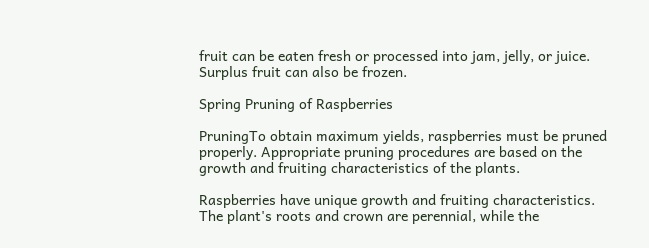fruit can be eaten fresh or processed into jam, jelly, or juice. Surplus fruit can also be frozen.

Spring Pruning of Raspberries

PruningTo obtain maximum yields, raspberries must be pruned properly. Appropriate pruning procedures are based on the growth and fruiting characteristics of the plants.

Raspberries have unique growth and fruiting characteristics. The plant's roots and crown are perennial, while the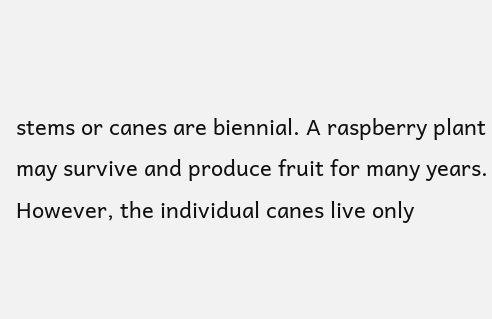stems or canes are biennial. A raspberry plant may survive and produce fruit for many years. However, the individual canes live only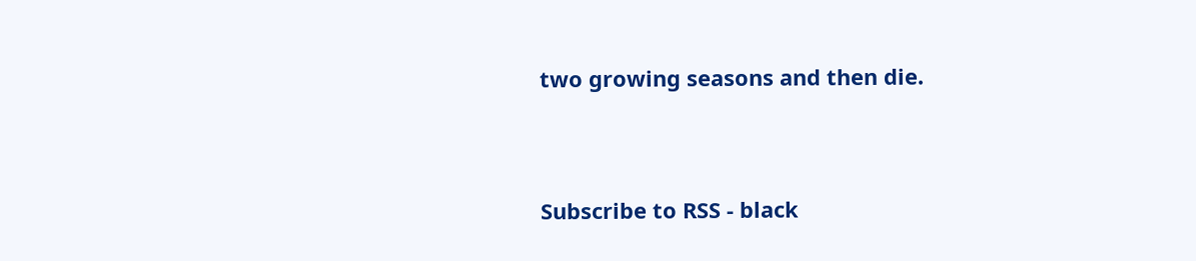two growing seasons and then die.


Subscribe to RSS - black